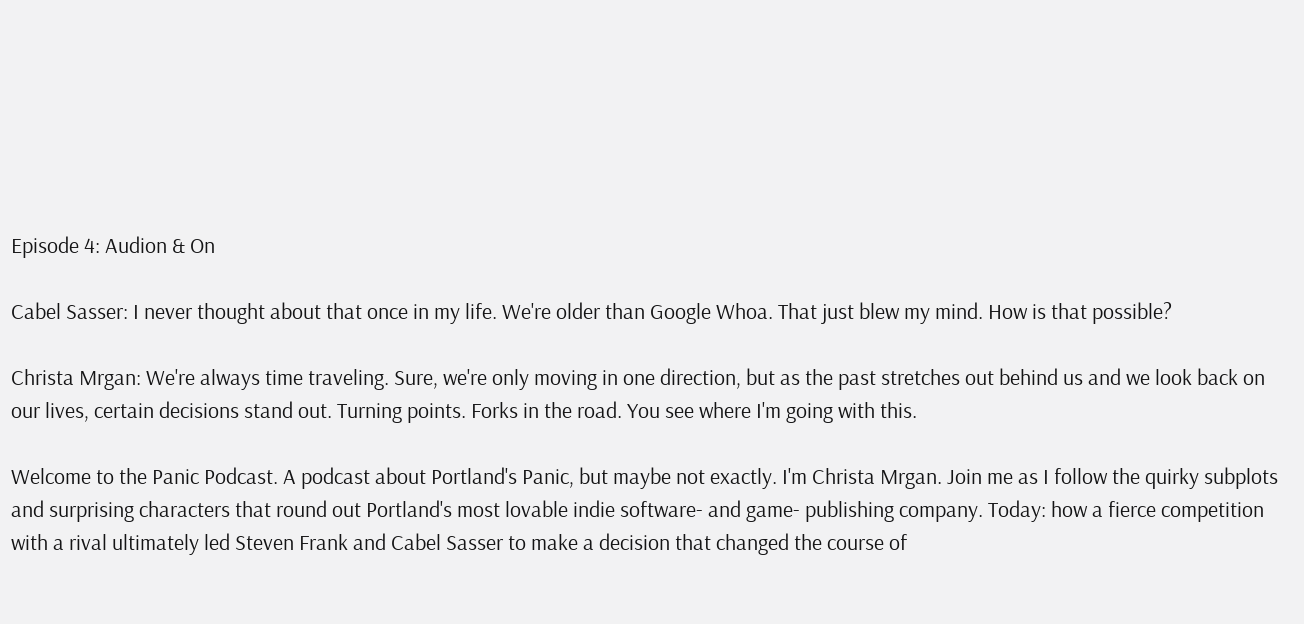Episode 4: Audion & On

Cabel Sasser: I never thought about that once in my life. We're older than Google Whoa. That just blew my mind. How is that possible?

Christa Mrgan: We're always time traveling. Sure, we're only moving in one direction, but as the past stretches out behind us and we look back on our lives, certain decisions stand out. Turning points. Forks in the road. You see where I'm going with this.

Welcome to the Panic Podcast. A podcast about Portland's Panic, but maybe not exactly. I'm Christa Mrgan. Join me as I follow the quirky subplots and surprising characters that round out Portland's most lovable indie software- and game- publishing company. Today: how a fierce competition with a rival ultimately led Steven Frank and Cabel Sasser to make a decision that changed the course of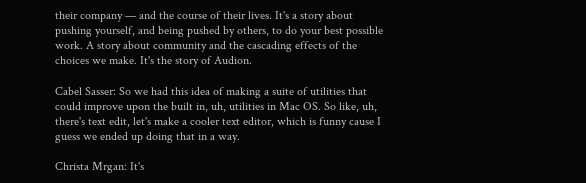their company — and the course of their lives. It's a story about pushing yourself, and being pushed by others, to do your best possible work. A story about community and the cascading effects of the choices we make. It's the story of Audion.

Cabel Sasser: So we had this idea of making a suite of utilities that could improve upon the built in, uh, utilities in Mac OS. So like, uh, there's text edit, let's make a cooler text editor, which is funny cause I guess we ended up doing that in a way.

Christa Mrgan: It's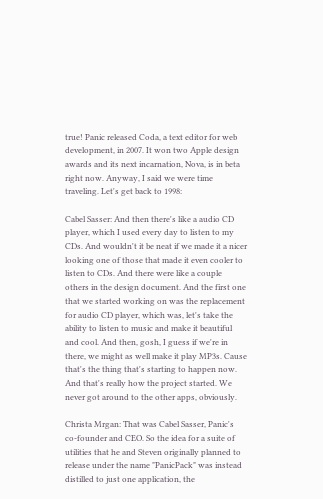true! Panic released Coda, a text editor for web development, in 2007. It won two Apple design awards and its next incarnation, Nova, is in beta right now. Anyway, I said we were time traveling. Let's get back to 1998:

Cabel Sasser: And then there's like a audio CD player, which I used every day to listen to my CDs. And wouldn't it be neat if we made it a nicer looking one of those that made it even cooler to listen to CDs. And there were like a couple others in the design document. And the first one that we started working on was the replacement for audio CD player, which was, let's take the ability to listen to music and make it beautiful and cool. And then, gosh, I guess if we're in there, we might as well make it play MP3s. Cause that's the thing that's starting to happen now. And that's really how the project started. We never got around to the other apps, obviously.

Christa Mrgan: That was Cabel Sasser, Panic's co-founder and CEO. So the idea for a suite of utilities that he and Steven originally planned to release under the name "PanicPack" was instead distilled to just one application, the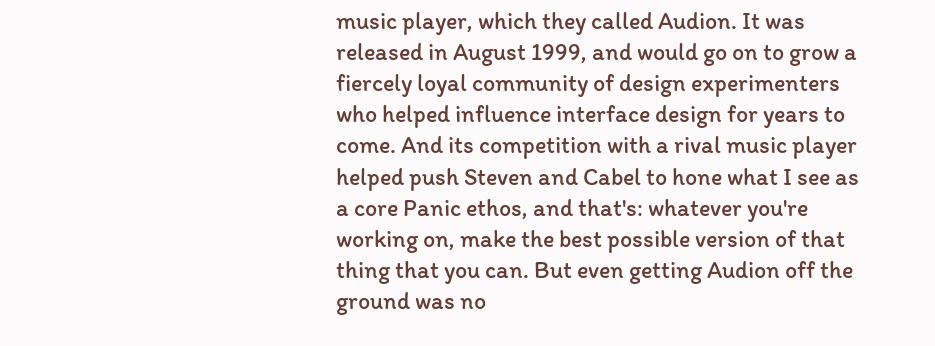music player, which they called Audion. It was released in August 1999, and would go on to grow a fiercely loyal community of design experimenters who helped influence interface design for years to come. And its competition with a rival music player helped push Steven and Cabel to hone what I see as a core Panic ethos, and that's: whatever you're working on, make the best possible version of that thing that you can. But even getting Audion off the ground was no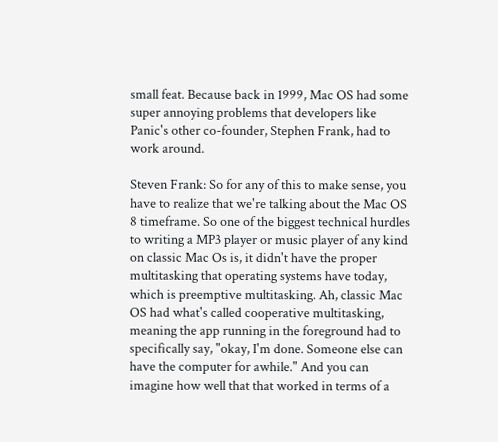small feat. Because back in 1999, Mac OS had some super annoying problems that developers like Panic's other co-founder, Stephen Frank, had to work around.

Steven Frank: So for any of this to make sense, you have to realize that we're talking about the Mac OS 8 timeframe. So one of the biggest technical hurdles to writing a MP3 player or music player of any kind on classic Mac Os is, it didn't have the proper multitasking that operating systems have today, which is preemptive multitasking. Ah, classic Mac OS had what's called cooperative multitasking, meaning the app running in the foreground had to specifically say, "okay, I'm done. Someone else can have the computer for awhile." And you can imagine how well that that worked in terms of a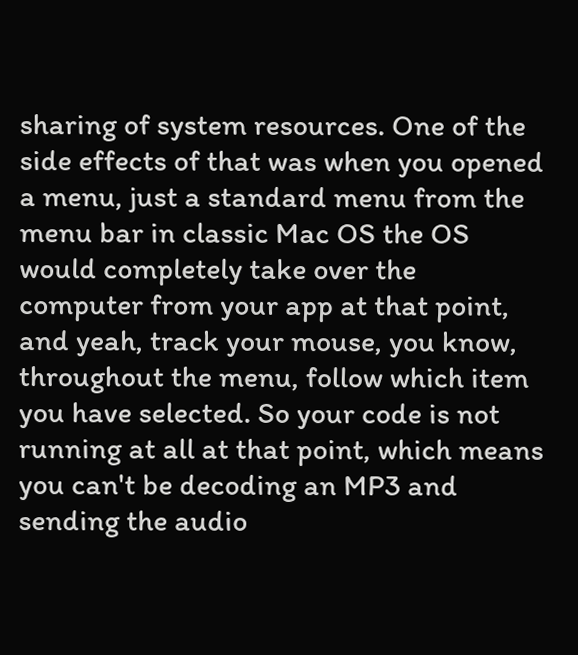sharing of system resources. One of the side effects of that was when you opened a menu, just a standard menu from the menu bar in classic Mac OS the OS would completely take over the computer from your app at that point, and yeah, track your mouse, you know, throughout the menu, follow which item you have selected. So your code is not running at all at that point, which means you can't be decoding an MP3 and sending the audio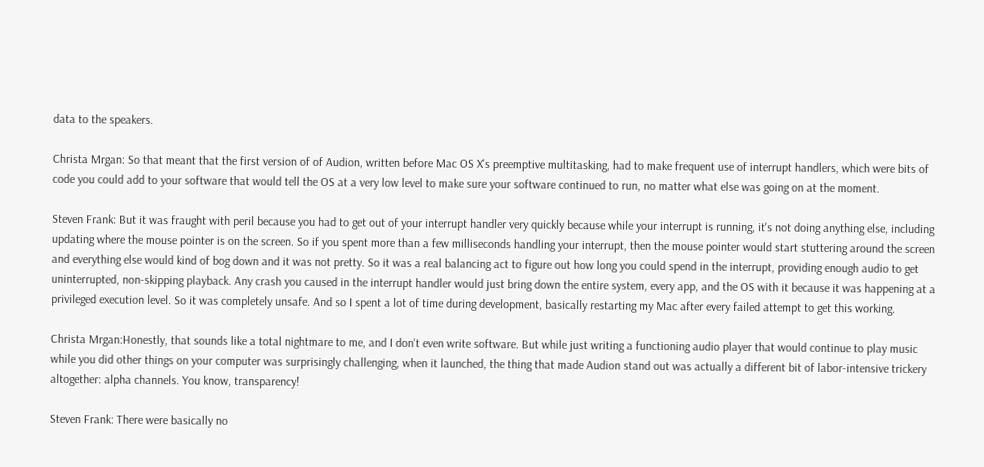data to the speakers.

Christa Mrgan: So that meant that the first version of of Audion, written before Mac OS X's preemptive multitasking, had to make frequent use of interrupt handlers, which were bits of code you could add to your software that would tell the OS at a very low level to make sure your software continued to run, no matter what else was going on at the moment.

Steven Frank: But it was fraught with peril because you had to get out of your interrupt handler very quickly because while your interrupt is running, it's not doing anything else, including updating where the mouse pointer is on the screen. So if you spent more than a few milliseconds handling your interrupt, then the mouse pointer would start stuttering around the screen and everything else would kind of bog down and it was not pretty. So it was a real balancing act to figure out how long you could spend in the interrupt, providing enough audio to get uninterrupted, non-skipping playback. Any crash you caused in the interrupt handler would just bring down the entire system, every app, and the OS with it because it was happening at a privileged execution level. So it was completely unsafe. And so I spent a lot of time during development, basically restarting my Mac after every failed attempt to get this working.

Christa Mrgan:Honestly, that sounds like a total nightmare to me, and I don't even write software. But while just writing a functioning audio player that would continue to play music while you did other things on your computer was surprisingly challenging, when it launched, the thing that made Audion stand out was actually a different bit of labor-intensive trickery altogether: alpha channels. You know, transparency!

Steven Frank: There were basically no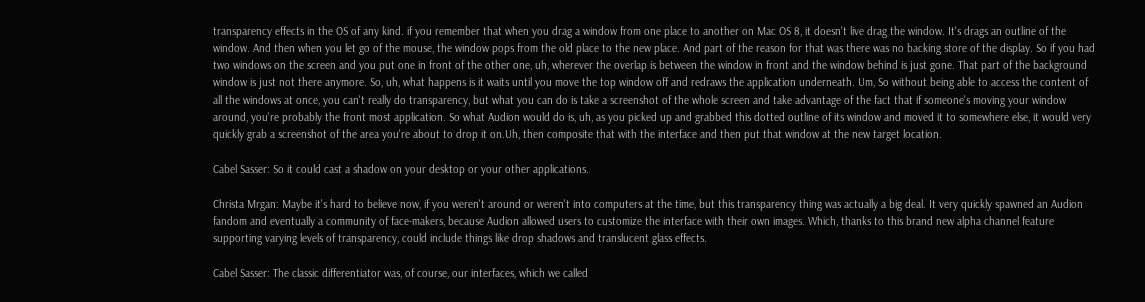transparency effects in the OS of any kind. if you remember that when you drag a window from one place to another on Mac OS 8, it doesn't live drag the window. It's drags an outline of the window. And then when you let go of the mouse, the window pops from the old place to the new place. And part of the reason for that was there was no backing store of the display. So if you had two windows on the screen and you put one in front of the other one, uh, wherever the overlap is between the window in front and the window behind is just gone. That part of the background window is just not there anymore. So, uh, what happens is it waits until you move the top window off and redraws the application underneath. Um, So without being able to access the content of all the windows at once, you can't really do transparency, but what you can do is take a screenshot of the whole screen and take advantage of the fact that if someone's moving your window around, you're probably the front most application. So what Audion would do is, uh, as you picked up and grabbed this dotted outline of its window and moved it to somewhere else, it would very quickly grab a screenshot of the area you're about to drop it on.Uh, then composite that with the interface and then put that window at the new target location.

Cabel Sasser: So it could cast a shadow on your desktop or your other applications.

Christa Mrgan: Maybe it's hard to believe now, if you weren't around or weren't into computers at the time, but this transparency thing was actually a big deal. It very quickly spawned an Audion fandom and eventually a community of face-makers, because Audion allowed users to customize the interface with their own images. Which, thanks to this brand new alpha channel feature supporting varying levels of transparency, could include things like drop shadows and translucent glass effects.

Cabel Sasser: The classic differentiator was, of course, our interfaces, which we called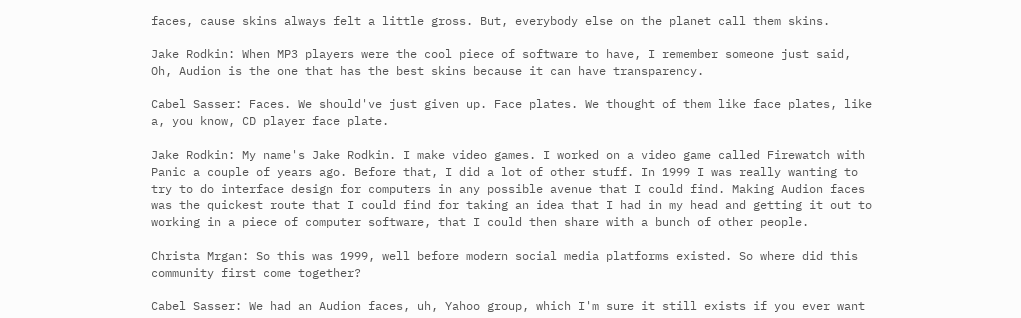faces, cause skins always felt a little gross. But, everybody else on the planet call them skins.

Jake Rodkin: When MP3 players were the cool piece of software to have, I remember someone just said, Oh, Audion is the one that has the best skins because it can have transparency.

Cabel Sasser: Faces. We should've just given up. Face plates. We thought of them like face plates, like a, you know, CD player face plate.

Jake Rodkin: My name's Jake Rodkin. I make video games. I worked on a video game called Firewatch with Panic a couple of years ago. Before that, I did a lot of other stuff. In 1999 I was really wanting to try to do interface design for computers in any possible avenue that I could find. Making Audion faces was the quickest route that I could find for taking an idea that I had in my head and getting it out to working in a piece of computer software, that I could then share with a bunch of other people.

Christa Mrgan: So this was 1999, well before modern social media platforms existed. So where did this community first come together?

Cabel Sasser: We had an Audion faces, uh, Yahoo group, which I'm sure it still exists if you ever want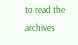to read the archives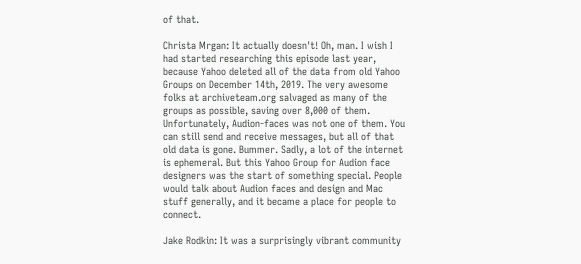of that.

Christa Mrgan: It actually doesn't! Oh, man. I wish I had started researching this episode last year, because Yahoo deleted all of the data from old Yahoo Groups on December 14th, 2019. The very awesome folks at archiveteam.org salvaged as many of the groups as possible, saving over 8,000 of them. Unfortunately, Audion-faces was not one of them. You can still send and receive messages, but all of that old data is gone. Bummer. Sadly, a lot of the internet is ephemeral. But this Yahoo Group for Audion face designers was the start of something special. People would talk about Audion faces and design and Mac stuff generally, and it became a place for people to connect.

Jake Rodkin: It was a surprisingly vibrant community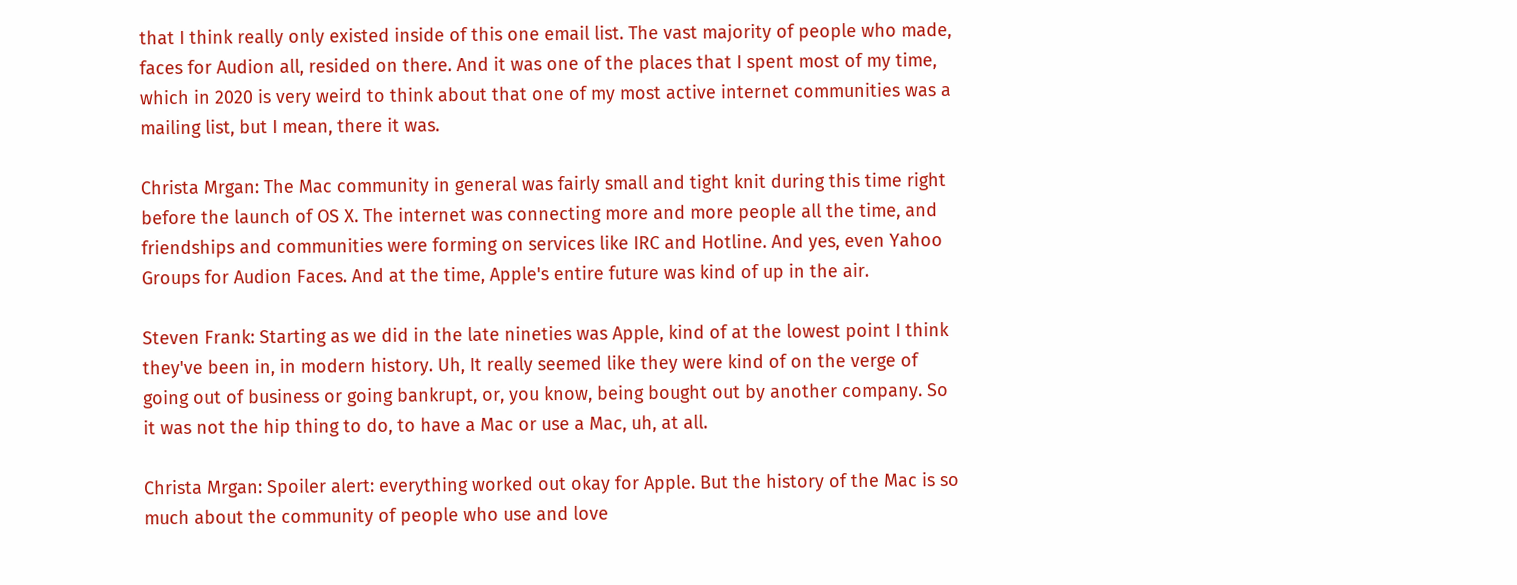that I think really only existed inside of this one email list. The vast majority of people who made, faces for Audion all, resided on there. And it was one of the places that I spent most of my time, which in 2020 is very weird to think about that one of my most active internet communities was a mailing list, but I mean, there it was.

Christa Mrgan: The Mac community in general was fairly small and tight knit during this time right before the launch of OS X. The internet was connecting more and more people all the time, and friendships and communities were forming on services like IRC and Hotline. And yes, even Yahoo Groups for Audion Faces. And at the time, Apple's entire future was kind of up in the air.

Steven Frank: Starting as we did in the late nineties was Apple, kind of at the lowest point I think they've been in, in modern history. Uh, It really seemed like they were kind of on the verge of going out of business or going bankrupt, or, you know, being bought out by another company. So it was not the hip thing to do, to have a Mac or use a Mac, uh, at all.

Christa Mrgan: Spoiler alert: everything worked out okay for Apple. But the history of the Mac is so much about the community of people who use and love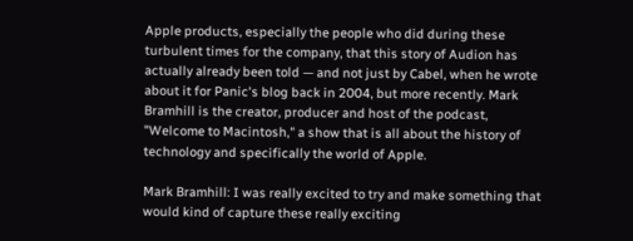Apple products, especially the people who did during these turbulent times for the company, that this story of Audion has actually already been told — and not just by Cabel, when he wrote about it for Panic's blog back in 2004, but more recently. Mark Bramhill is the creator, producer and host of the podcast, "Welcome to Macintosh," a show that is all about the history of technology and specifically the world of Apple.

Mark Bramhill: I was really excited to try and make something that would kind of capture these really exciting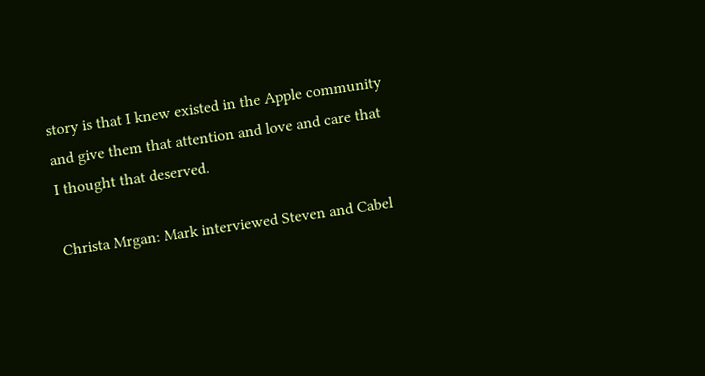story is that I knew existed in the Apple community and give them that attention and love and care that I thought that deserved.

Christa Mrgan: Mark interviewed Steven and Cabel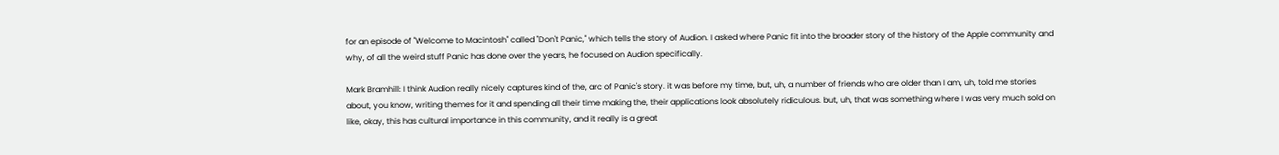for an episode of "Welcome to Macintosh" called "Don't Panic," which tells the story of Audion. I asked where Panic fit into the broader story of the history of the Apple community and why, of all the weird stuff Panic has done over the years, he focused on Audion specifically.

Mark Bramhill: I think Audion really nicely captures kind of the, arc of Panic's story. it was before my time, but, uh, a number of friends who are older than I am, uh, told me stories about, you know, writing themes for it and spending all their time making the, their applications look absolutely ridiculous. but, uh, that was something where I was very much sold on like, okay, this has cultural importance in this community, and it really is a great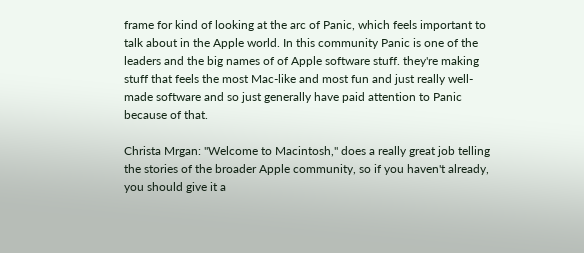frame for kind of looking at the arc of Panic, which feels important to talk about in the Apple world. In this community Panic is one of the leaders and the big names of of Apple software stuff. they're making stuff that feels the most Mac-like and most fun and just really well-made software and so just generally have paid attention to Panic because of that.

Christa Mrgan: "Welcome to Macintosh," does a really great job telling the stories of the broader Apple community, so if you haven't already, you should give it a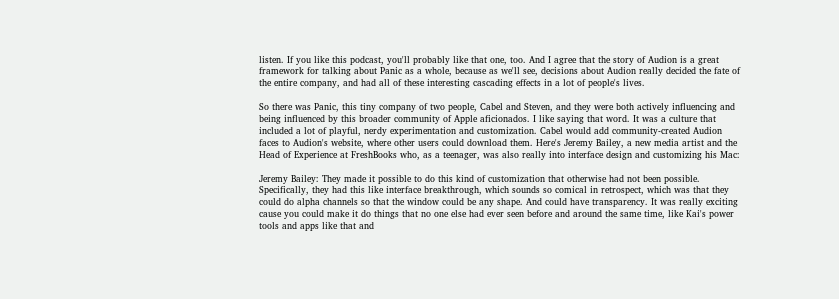listen. If you like this podcast, you'll probably like that one, too. And I agree that the story of Audion is a great framework for talking about Panic as a whole, because as we'll see, decisions about Audion really decided the fate of the entire company, and had all of these interesting cascading effects in a lot of people's lives.

So there was Panic, this tiny company of two people, Cabel and Steven, and they were both actively influencing and being influenced by this broader community of Apple aficionados. I like saying that word. It was a culture that included a lot of playful, nerdy experimentation and customization. Cabel would add community-created Audion faces to Audion's website, where other users could download them. Here's Jeremy Bailey, a new media artist and the Head of Experience at FreshBooks who, as a teenager, was also really into interface design and customizing his Mac:

Jeremy Bailey: They made it possible to do this kind of customization that otherwise had not been possible. Specifically, they had this like interface breakthrough, which sounds so comical in retrospect, which was that they could do alpha channels so that the window could be any shape. And could have transparency. It was really exciting cause you could make it do things that no one else had ever seen before and around the same time, like Kai's power tools and apps like that and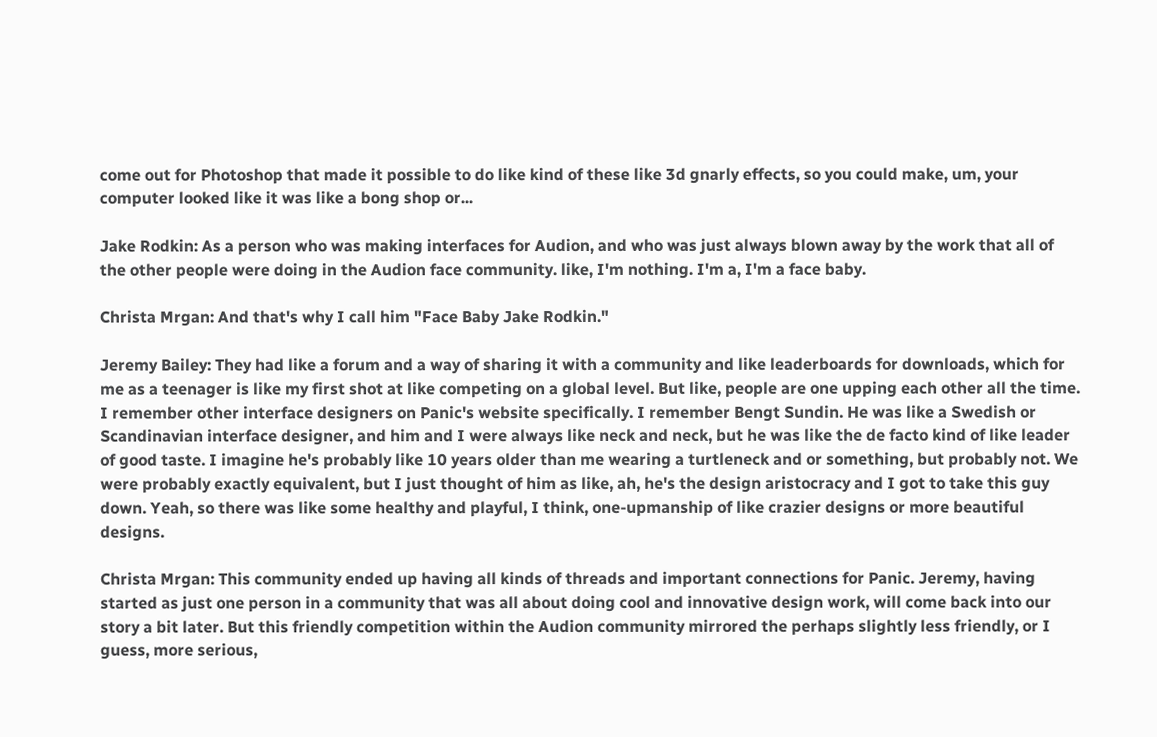come out for Photoshop that made it possible to do like kind of these like 3d gnarly effects, so you could make, um, your computer looked like it was like a bong shop or...

Jake Rodkin: As a person who was making interfaces for Audion, and who was just always blown away by the work that all of the other people were doing in the Audion face community. like, I'm nothing. I'm a, I'm a face baby.

Christa Mrgan: And that's why I call him "Face Baby Jake Rodkin."

Jeremy Bailey: They had like a forum and a way of sharing it with a community and like leaderboards for downloads, which for me as a teenager is like my first shot at like competing on a global level. But like, people are one upping each other all the time. I remember other interface designers on Panic's website specifically. I remember Bengt Sundin. He was like a Swedish or Scandinavian interface designer, and him and I were always like neck and neck, but he was like the de facto kind of like leader of good taste. I imagine he's probably like 10 years older than me wearing a turtleneck and or something, but probably not. We were probably exactly equivalent, but I just thought of him as like, ah, he's the design aristocracy and I got to take this guy down. Yeah, so there was like some healthy and playful, I think, one-upmanship of like crazier designs or more beautiful designs.

Christa Mrgan: This community ended up having all kinds of threads and important connections for Panic. Jeremy, having started as just one person in a community that was all about doing cool and innovative design work, will come back into our story a bit later. But this friendly competition within the Audion community mirrored the perhaps slightly less friendly, or I guess, more serious,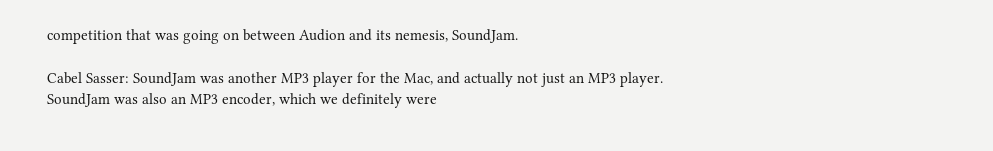competition that was going on between Audion and its nemesis, SoundJam.

Cabel Sasser: SoundJam was another MP3 player for the Mac, and actually not just an MP3 player. SoundJam was also an MP3 encoder, which we definitely were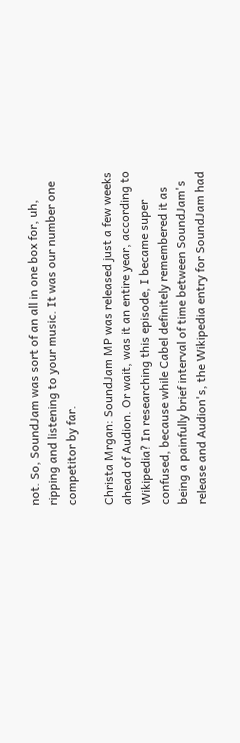not. So, SoundJam was sort of an all in one box for, uh, ripping and listening to your music. It was our number one competitor by far.

Christa Mrgan: SoundJam MP was released just a few weeks ahead of Audion. Or wait, was it an entire year, according to Wikipedia? In researching this episode, I became super confused, because while Cabel definitely remembered it as being a painfully brief interval of time between SoundJam's release and Audion's, the Wikipedia entry for SoundJam had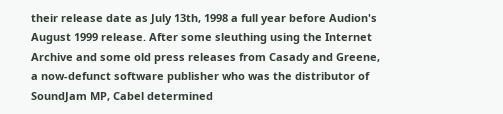their release date as July 13th, 1998 a full year before Audion's August 1999 release. After some sleuthing using the Internet Archive and some old press releases from Casady and Greene, a now-defunct software publisher who was the distributor of SoundJam MP, Cabel determined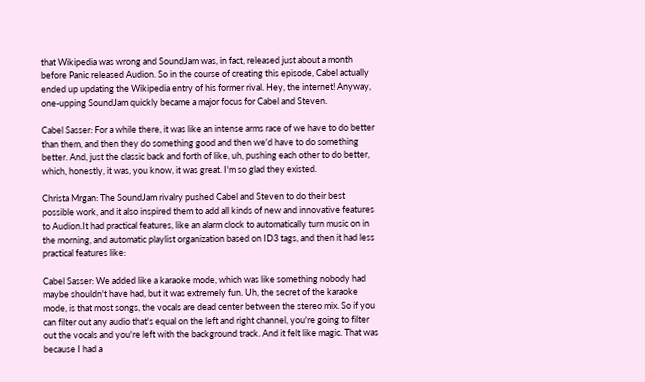that Wikipedia was wrong and SoundJam was, in fact, released just about a month before Panic released Audion. So in the course of creating this episode, Cabel actually ended up updating the Wikipedia entry of his former rival. Hey, the internet! Anyway, one-upping SoundJam quickly became a major focus for Cabel and Steven.

Cabel Sasser: For a while there, it was like an intense arms race of we have to do better than them, and then they do something good and then we'd have to do something better. And, just the classic back and forth of like, uh, pushing each other to do better, which, honestly, it was, you know, it was great. I'm so glad they existed.

Christa Mrgan: The SoundJam rivalry pushed Cabel and Steven to do their best possible work, and it also inspired them to add all kinds of new and innovative features to Audion.It had practical features, like an alarm clock to automatically turn music on in the morning, and automatic playlist organization based on ID3 tags, and then it had less practical features like:

Cabel Sasser: We added like a karaoke mode, which was like something nobody had maybe shouldn't have had, but it was extremely fun. Uh, the secret of the karaoke mode, is that most songs, the vocals are dead center between the stereo mix. So if you can filter out any audio that's equal on the left and right channel, you're going to filter out the vocals and you're left with the background track. And it felt like magic. That was because I had a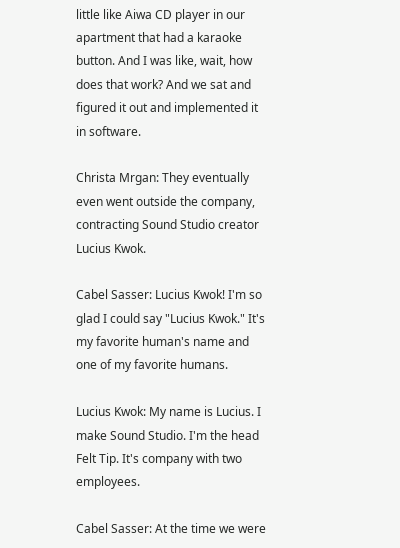little like Aiwa CD player in our apartment that had a karaoke button. And I was like, wait, how does that work? And we sat and figured it out and implemented it in software.

Christa Mrgan: They eventually even went outside the company, contracting Sound Studio creator Lucius Kwok.

Cabel Sasser: Lucius Kwok! I'm so glad I could say "Lucius Kwok." It's my favorite human's name and one of my favorite humans.

Lucius Kwok: My name is Lucius. I make Sound Studio. I'm the head Felt Tip. It's company with two employees.

Cabel Sasser: At the time we were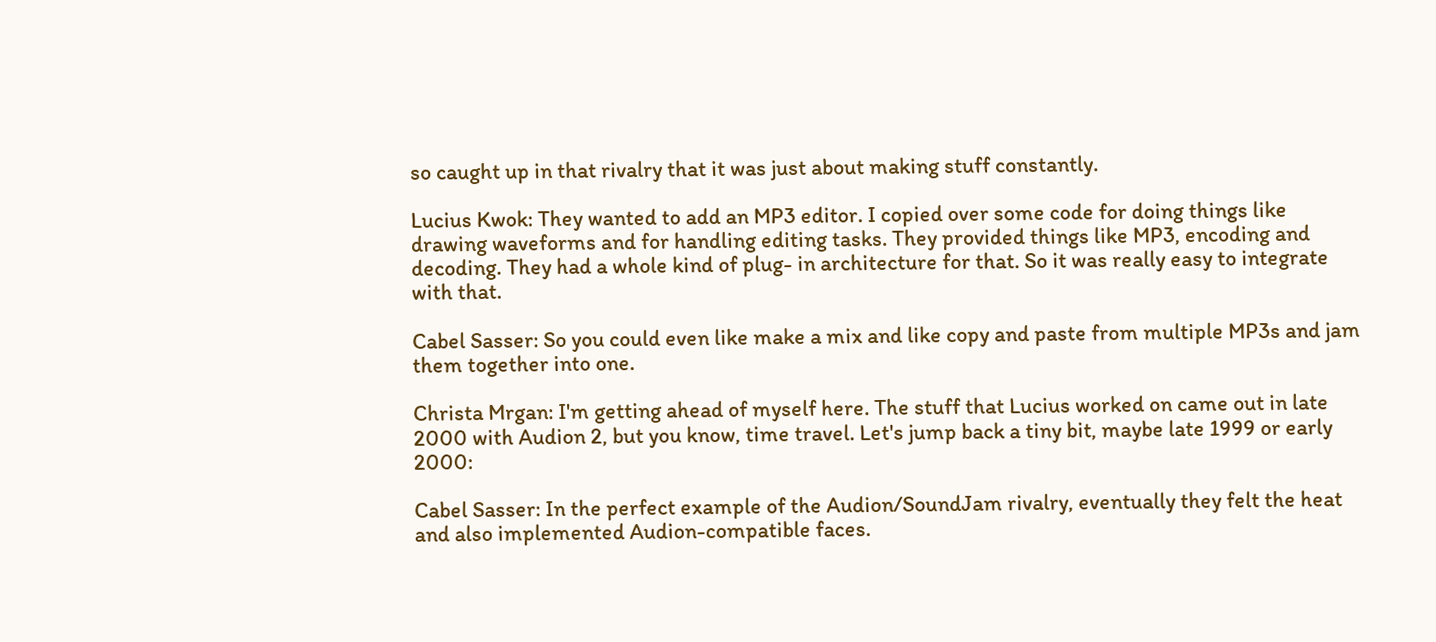so caught up in that rivalry that it was just about making stuff constantly.

Lucius Kwok: They wanted to add an MP3 editor. I copied over some code for doing things like drawing waveforms and for handling editing tasks. They provided things like MP3, encoding and decoding. They had a whole kind of plug- in architecture for that. So it was really easy to integrate with that.

Cabel Sasser: So you could even like make a mix and like copy and paste from multiple MP3s and jam them together into one.

Christa Mrgan: I'm getting ahead of myself here. The stuff that Lucius worked on came out in late 2000 with Audion 2, but you know, time travel. Let's jump back a tiny bit, maybe late 1999 or early 2000:

Cabel Sasser: In the perfect example of the Audion/SoundJam rivalry, eventually they felt the heat and also implemented Audion-compatible faces.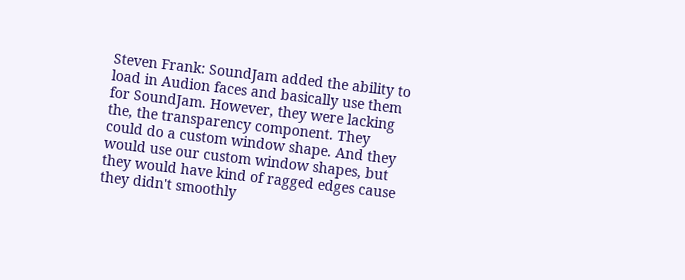Steven Frank: SoundJam added the ability to load in Audion faces and basically use them for SoundJam. However, they were lacking the, the transparency component. They could do a custom window shape. And they would use our custom window shapes, but they would have kind of ragged edges cause they didn't smoothly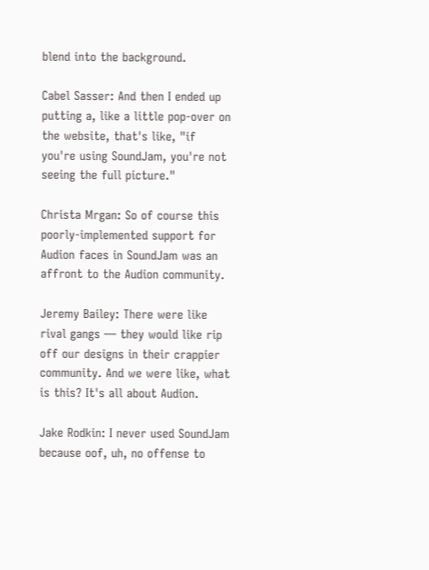blend into the background.

Cabel Sasser: And then I ended up putting a, like a little pop-over on the website, that's like, "if you're using SoundJam, you're not seeing the full picture."

Christa Mrgan: So of course this poorly-implemented support for Audion faces in SoundJam was an affront to the Audion community.

Jeremy Bailey: There were like rival gangs — they would like rip off our designs in their crappier community. And we were like, what is this? It's all about Audion.

Jake Rodkin: I never used SoundJam because oof, uh, no offense to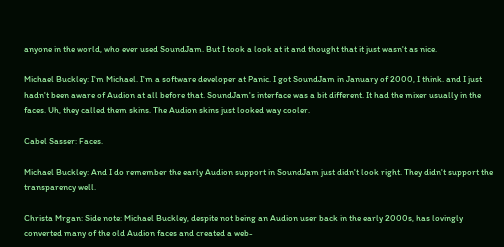anyone in the world, who ever used SoundJam. But I took a look at it and thought that it just wasn't as nice.

Michael Buckley: I'm Michael. I'm a software developer at Panic. I got SoundJam in January of 2000, I think. and I just hadn't been aware of Audion at all before that. SoundJam's interface was a bit different. It had the mixer usually in the faces. Uh, they called them skins. The Audion skins just looked way cooler.

Cabel Sasser: Faces.

Michael Buckley: And I do remember the early Audion support in SoundJam just didn't look right. They didn't support the transparency well.

Christa Mrgan: Side note: Michael Buckley, despite not being an Audion user back in the early 2000s, has lovingly converted many of the old Audion faces and created a web-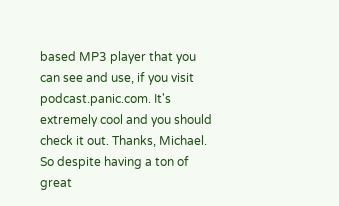based MP3 player that you can see and use, if you visit podcast.panic.com. It's extremely cool and you should check it out. Thanks, Michael. So despite having a ton of great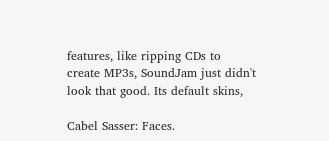features, like ripping CDs to create MP3s, SoundJam just didn't look that good. Its default skins,

Cabel Sasser: Faces.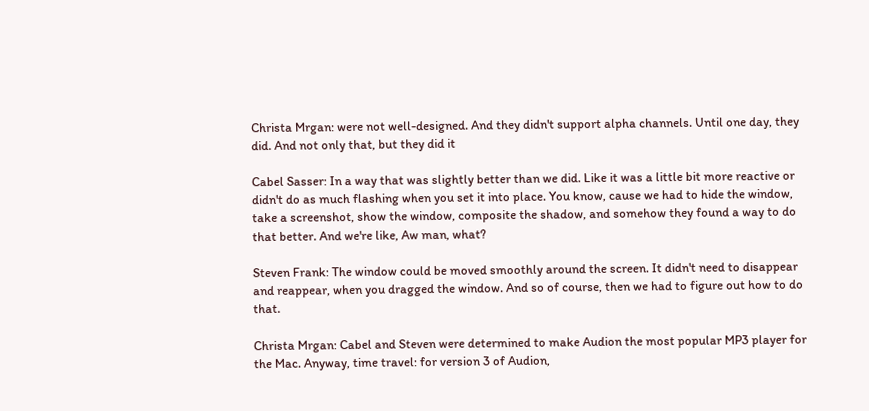Christa Mrgan: were not well-designed. And they didn't support alpha channels. Until one day, they did. And not only that, but they did it

Cabel Sasser: In a way that was slightly better than we did. Like it was a little bit more reactive or didn't do as much flashing when you set it into place. You know, cause we had to hide the window, take a screenshot, show the window, composite the shadow, and somehow they found a way to do that better. And we're like, Aw man, what?

Steven Frank: The window could be moved smoothly around the screen. It didn't need to disappear and reappear, when you dragged the window. And so of course, then we had to figure out how to do that.

Christa Mrgan: Cabel and Steven were determined to make Audion the most popular MP3 player for the Mac. Anyway, time travel: for version 3 of Audion,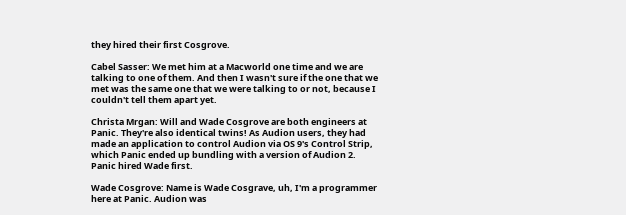they hired their first Cosgrove.

Cabel Sasser: We met him at a Macworld one time and we are talking to one of them. And then I wasn't sure if the one that we met was the same one that we were talking to or not, because I couldn't tell them apart yet.

Christa Mrgan: Will and Wade Cosgrove are both engineers at Panic. They're also identical twins! As Audion users, they had made an application to control Audion via OS 9's Control Strip, which Panic ended up bundling with a version of Audion 2. Panic hired Wade first.

Wade Cosgrove: Name is Wade Cosgrave, uh, I'm a programmer here at Panic. Audion was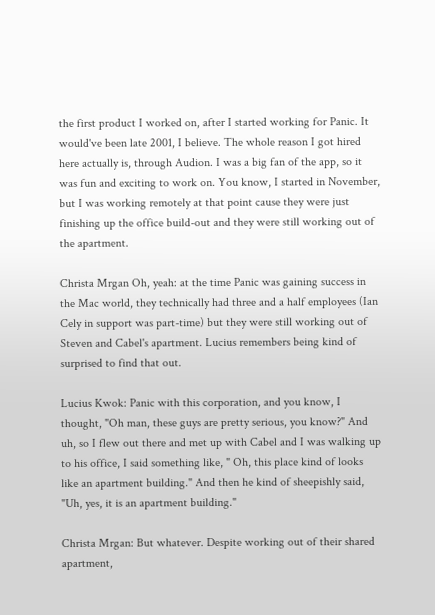the first product I worked on, after I started working for Panic. It would've been late 2001, I believe. The whole reason I got hired here actually is, through Audion. I was a big fan of the app, so it was fun and exciting to work on. You know, I started in November, but I was working remotely at that point cause they were just finishing up the office build-out and they were still working out of the apartment.

Christa Mrgan Oh, yeah: at the time Panic was gaining success in the Mac world, they technically had three and a half employees (Ian Cely in support was part-time) but they were still working out of Steven and Cabel's apartment. Lucius remembers being kind of surprised to find that out.

Lucius Kwok: Panic with this corporation, and you know, I thought, "Oh man, these guys are pretty serious, you know?" And uh, so I flew out there and met up with Cabel and I was walking up to his office, I said something like, " Oh, this place kind of looks like an apartment building." And then he kind of sheepishly said, "Uh, yes, it is an apartment building."

Christa Mrgan: But whatever. Despite working out of their shared apartment,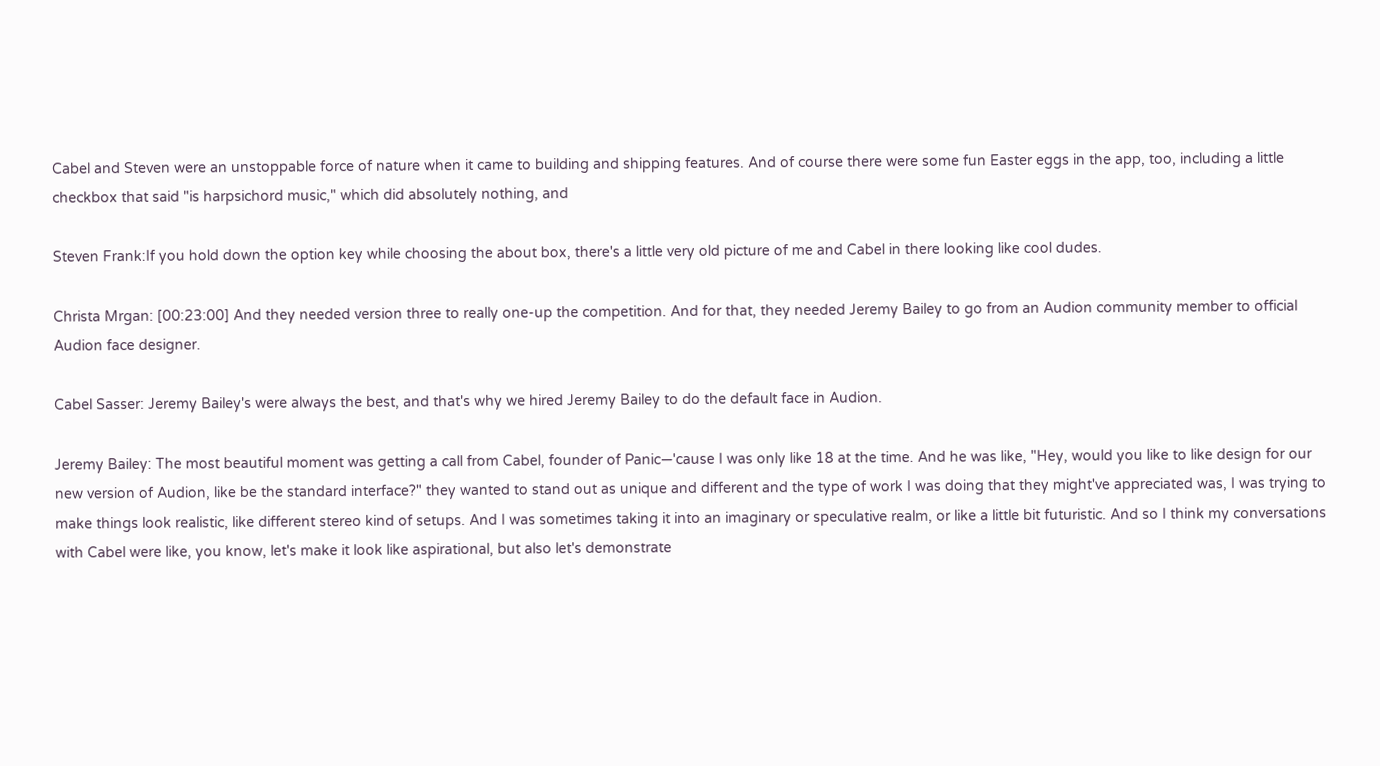Cabel and Steven were an unstoppable force of nature when it came to building and shipping features. And of course there were some fun Easter eggs in the app, too, including a little checkbox that said "is harpsichord music," which did absolutely nothing, and

Steven Frank:If you hold down the option key while choosing the about box, there's a little very old picture of me and Cabel in there looking like cool dudes.

Christa Mrgan: [00:23:00] And they needed version three to really one-up the competition. And for that, they needed Jeremy Bailey to go from an Audion community member to official Audion face designer.

Cabel Sasser: Jeremy Bailey's were always the best, and that's why we hired Jeremy Bailey to do the default face in Audion.

Jeremy Bailey: The most beautiful moment was getting a call from Cabel, founder of Panic—'cause I was only like 18 at the time. And he was like, "Hey, would you like to like design for our new version of Audion, like be the standard interface?" they wanted to stand out as unique and different and the type of work I was doing that they might've appreciated was, I was trying to make things look realistic, like different stereo kind of setups. And I was sometimes taking it into an imaginary or speculative realm, or like a little bit futuristic. And so I think my conversations with Cabel were like, you know, let's make it look like aspirational, but also let's demonstrate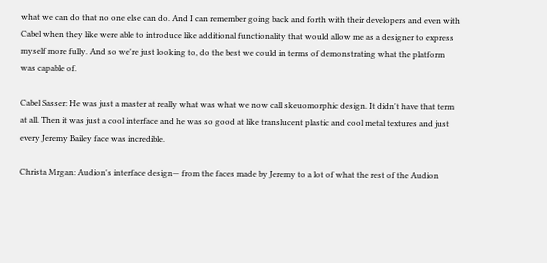what we can do that no one else can do. And I can remember going back and forth with their developers and even with Cabel when they like were able to introduce like additional functionality that would allow me as a designer to express myself more fully. And so we're just looking to, do the best we could in terms of demonstrating what the platform was capable of.

Cabel Sasser: He was just a master at really what was what we now call skeuomorphic design. It didn't have that term at all. Then it was just a cool interface and he was so good at like translucent plastic and cool metal textures and just every Jeremy Bailey face was incredible.

Christa Mrgan: Audion's interface design— from the faces made by Jeremy to a lot of what the rest of the Audion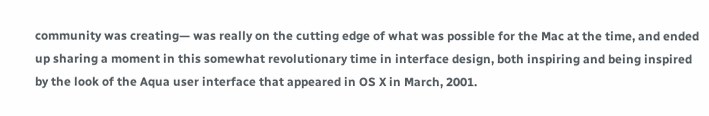community was creating— was really on the cutting edge of what was possible for the Mac at the time, and ended up sharing a moment in this somewhat revolutionary time in interface design, both inspiring and being inspired by the look of the Aqua user interface that appeared in OS X in March, 2001.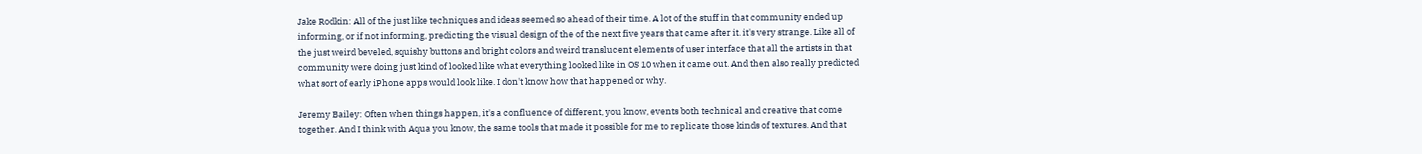Jake Rodkin: All of the just like techniques and ideas seemed so ahead of their time. A lot of the stuff in that community ended up informing, or if not informing, predicting the visual design of the of the next five years that came after it. it's very strange. Like all of the just weird beveled, squishy buttons and bright colors and weird translucent elements of user interface that all the artists in that community were doing just kind of looked like what everything looked like in OS 10 when it came out. And then also really predicted what sort of early iPhone apps would look like. I don't know how that happened or why.

Jeremy Bailey: Often when things happen, it's a confluence of different, you know, events both technical and creative that come together. And I think with Aqua you know, the same tools that made it possible for me to replicate those kinds of textures. And that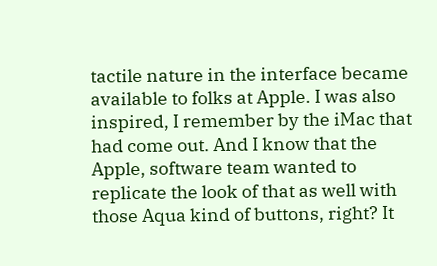tactile nature in the interface became available to folks at Apple. I was also inspired, I remember by the iMac that had come out. And I know that the Apple, software team wanted to replicate the look of that as well with those Aqua kind of buttons, right? It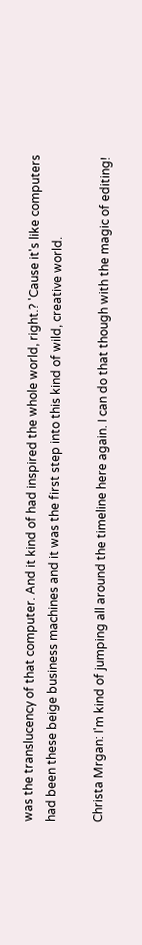was the translucency of that computer. And it kind of had inspired the whole world, right.? 'Cause it's like computers had been these beige business machines and it was the first step into this kind of wild, creative world.

Christa Mrgan: I'm kind of jumping all around the timeline here again. I can do that though with the magic of editing!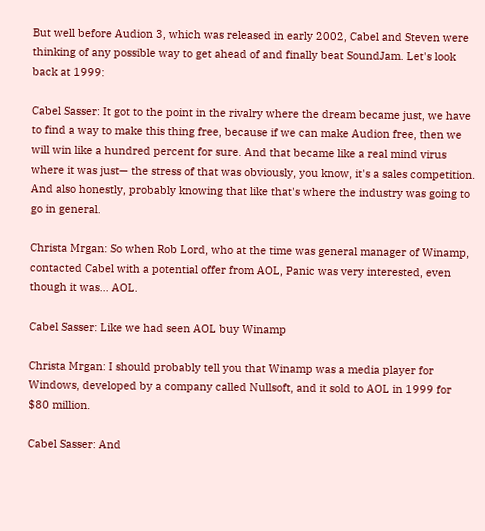But well before Audion 3, which was released in early 2002, Cabel and Steven were thinking of any possible way to get ahead of and finally beat SoundJam. Let's look back at 1999:

Cabel Sasser: It got to the point in the rivalry where the dream became just, we have to find a way to make this thing free, because if we can make Audion free, then we will win like a hundred percent for sure. And that became like a real mind virus where it was just— the stress of that was obviously, you know, it's a sales competition. And also honestly, probably knowing that like that's where the industry was going to go in general.

Christa Mrgan: So when Rob Lord, who at the time was general manager of Winamp, contacted Cabel with a potential offer from AOL, Panic was very interested, even though it was... AOL.

Cabel Sasser: Like we had seen AOL buy Winamp

Christa Mrgan: I should probably tell you that Winamp was a media player for Windows, developed by a company called Nullsoft, and it sold to AOL in 1999 for $80 million.

Cabel Sasser: And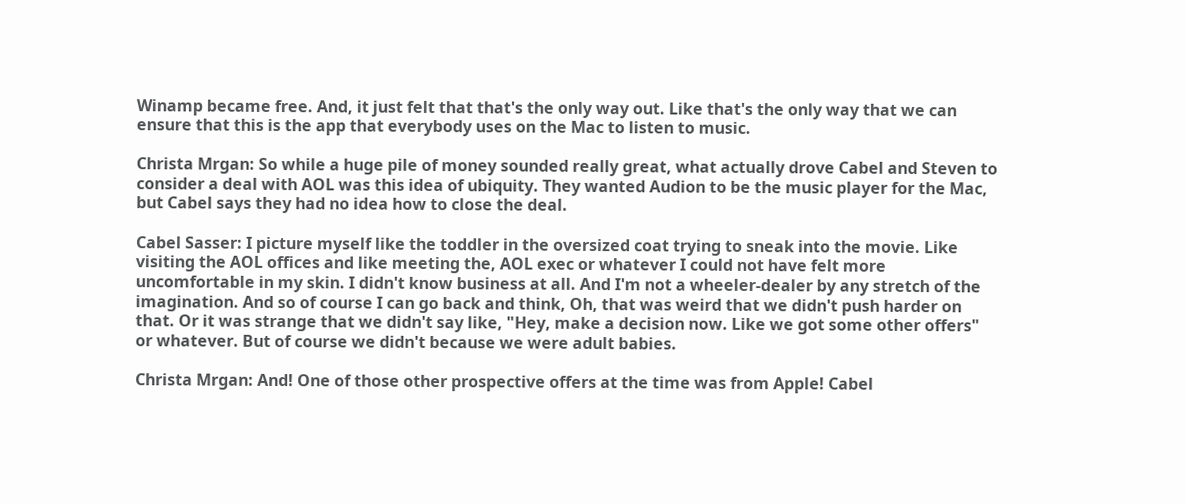Winamp became free. And, it just felt that that's the only way out. Like that's the only way that we can ensure that this is the app that everybody uses on the Mac to listen to music.

Christa Mrgan: So while a huge pile of money sounded really great, what actually drove Cabel and Steven to consider a deal with AOL was this idea of ubiquity. They wanted Audion to be the music player for the Mac, but Cabel says they had no idea how to close the deal.

Cabel Sasser: I picture myself like the toddler in the oversized coat trying to sneak into the movie. Like visiting the AOL offices and like meeting the, AOL exec or whatever I could not have felt more uncomfortable in my skin. I didn't know business at all. And I'm not a wheeler-dealer by any stretch of the imagination. And so of course I can go back and think, Oh, that was weird that we didn't push harder on that. Or it was strange that we didn't say like, "Hey, make a decision now. Like we got some other offers" or whatever. But of course we didn't because we were adult babies.

Christa Mrgan: And! One of those other prospective offers at the time was from Apple! Cabel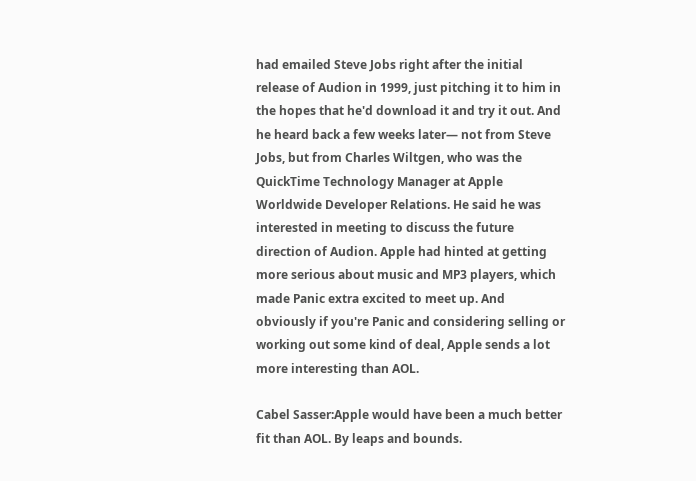had emailed Steve Jobs right after the initial release of Audion in 1999, just pitching it to him in the hopes that he'd download it and try it out. And he heard back a few weeks later— not from Steve Jobs, but from Charles Wiltgen, who was the QuickTime Technology Manager at Apple Worldwide Developer Relations. He said he was interested in meeting to discuss the future direction of Audion. Apple had hinted at getting more serious about music and MP3 players, which made Panic extra excited to meet up. And obviously if you're Panic and considering selling or working out some kind of deal, Apple sends a lot more interesting than AOL.

Cabel Sasser:Apple would have been a much better fit than AOL. By leaps and bounds.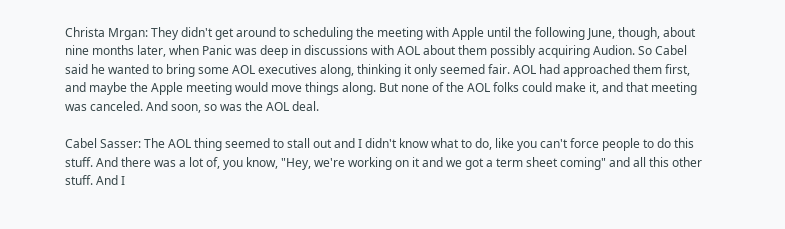Christa Mrgan: They didn't get around to scheduling the meeting with Apple until the following June, though, about nine months later, when Panic was deep in discussions with AOL about them possibly acquiring Audion. So Cabel said he wanted to bring some AOL executives along, thinking it only seemed fair. AOL had approached them first, and maybe the Apple meeting would move things along. But none of the AOL folks could make it, and that meeting was canceled. And soon, so was the AOL deal.

Cabel Sasser: The AOL thing seemed to stall out and I didn't know what to do, like you can't force people to do this stuff. And there was a lot of, you know, "Hey, we're working on it and we got a term sheet coming" and all this other stuff. And I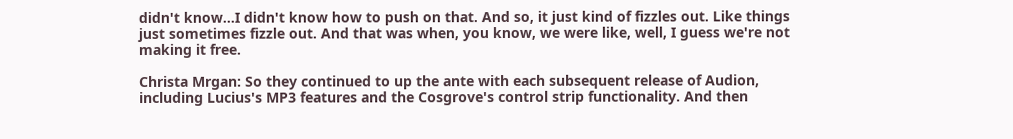didn't know...I didn't know how to push on that. And so, it just kind of fizzles out. Like things just sometimes fizzle out. And that was when, you know, we were like, well, I guess we're not making it free.

Christa Mrgan: So they continued to up the ante with each subsequent release of Audion, including Lucius's MP3 features and the Cosgrove's control strip functionality. And then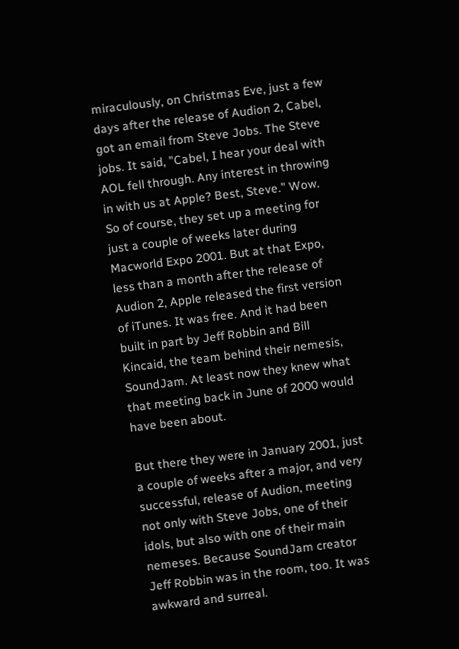miraculously, on Christmas Eve, just a few days after the release of Audion 2, Cabel, got an email from Steve Jobs. The Steve jobs. It said, "Cabel, I hear your deal with AOL fell through. Any interest in throwing in with us at Apple? Best, Steve." Wow. So of course, they set up a meeting for just a couple of weeks later during Macworld Expo 2001. But at that Expo, less than a month after the release of Audion 2, Apple released the first version of iTunes. It was free. And it had been built in part by Jeff Robbin and Bill Kincaid, the team behind their nemesis, SoundJam. At least now they knew what that meeting back in June of 2000 would have been about.

But there they were in January 2001, just a couple of weeks after a major, and very successful, release of Audion, meeting not only with Steve Jobs, one of their idols, but also with one of their main nemeses. Because SoundJam creator Jeff Robbin was in the room, too. It was awkward and surreal.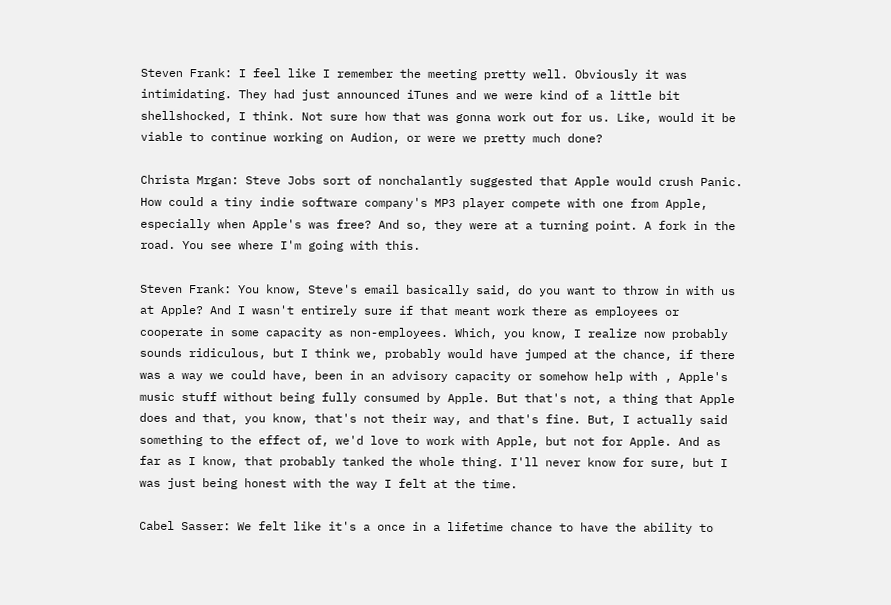Steven Frank: I feel like I remember the meeting pretty well. Obviously it was intimidating. They had just announced iTunes and we were kind of a little bit shellshocked, I think. Not sure how that was gonna work out for us. Like, would it be viable to continue working on Audion, or were we pretty much done?

Christa Mrgan: Steve Jobs sort of nonchalantly suggested that Apple would crush Panic. How could a tiny indie software company's MP3 player compete with one from Apple, especially when Apple's was free? And so, they were at a turning point. A fork in the road. You see where I'm going with this.

Steven Frank: You know, Steve's email basically said, do you want to throw in with us at Apple? And I wasn't entirely sure if that meant work there as employees or cooperate in some capacity as non-employees. Which, you know, I realize now probably sounds ridiculous, but I think we, probably would have jumped at the chance, if there was a way we could have, been in an advisory capacity or somehow help with , Apple's music stuff without being fully consumed by Apple. But that's not, a thing that Apple does and that, you know, that's not their way, and that's fine. But, I actually said something to the effect of, we'd love to work with Apple, but not for Apple. And as far as I know, that probably tanked the whole thing. I'll never know for sure, but I was just being honest with the way I felt at the time.

Cabel Sasser: We felt like it's a once in a lifetime chance to have the ability to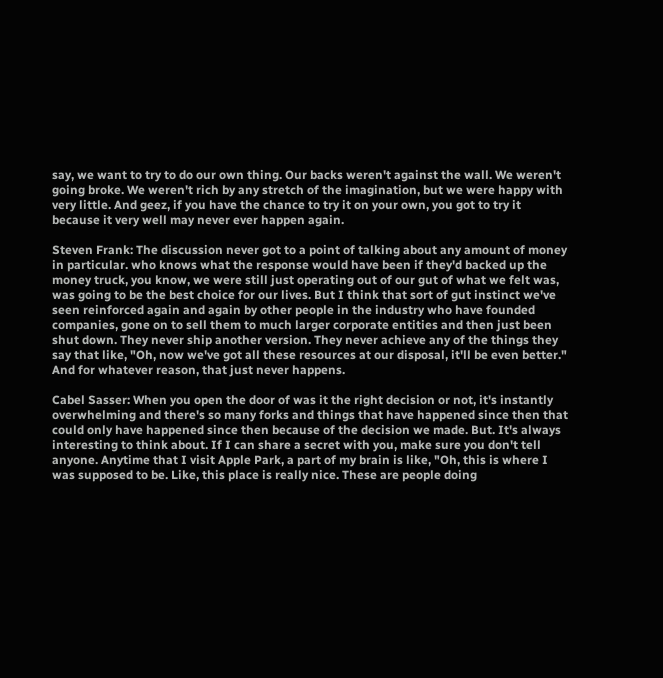say, we want to try to do our own thing. Our backs weren't against the wall. We weren't going broke. We weren't rich by any stretch of the imagination, but we were happy with very little. And geez, if you have the chance to try it on your own, you got to try it because it very well may never ever happen again.

Steven Frank: The discussion never got to a point of talking about any amount of money in particular. who knows what the response would have been if they'd backed up the money truck, you know, we were still just operating out of our gut of what we felt was, was going to be the best choice for our lives. But I think that sort of gut instinct we've seen reinforced again and again by other people in the industry who have founded companies, gone on to sell them to much larger corporate entities and then just been shut down. They never ship another version. They never achieve any of the things they say that like, "Oh, now we've got all these resources at our disposal, it'll be even better." And for whatever reason, that just never happens.

Cabel Sasser: When you open the door of was it the right decision or not, it's instantly overwhelming and there's so many forks and things that have happened since then that could only have happened since then because of the decision we made. But. It's always interesting to think about. If I can share a secret with you, make sure you don't tell anyone. Anytime that I visit Apple Park, a part of my brain is like, "Oh, this is where I was supposed to be. Like, this place is really nice. These are people doing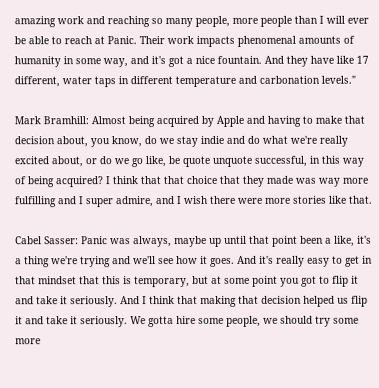amazing work and reaching so many people, more people than I will ever be able to reach at Panic. Their work impacts phenomenal amounts of humanity in some way, and it's got a nice fountain. And they have like 17 different, water taps in different temperature and carbonation levels."

Mark Bramhill: Almost being acquired by Apple and having to make that decision about, you know, do we stay indie and do what we're really excited about, or do we go like, be quote unquote successful, in this way of being acquired? I think that that choice that they made was way more fulfilling and I super admire, and I wish there were more stories like that.

Cabel Sasser: Panic was always, maybe up until that point been a like, it's a thing we're trying and we'll see how it goes. And it's really easy to get in that mindset that this is temporary, but at some point you got to flip it and take it seriously. And I think that making that decision helped us flip it and take it seriously. We gotta hire some people, we should try some more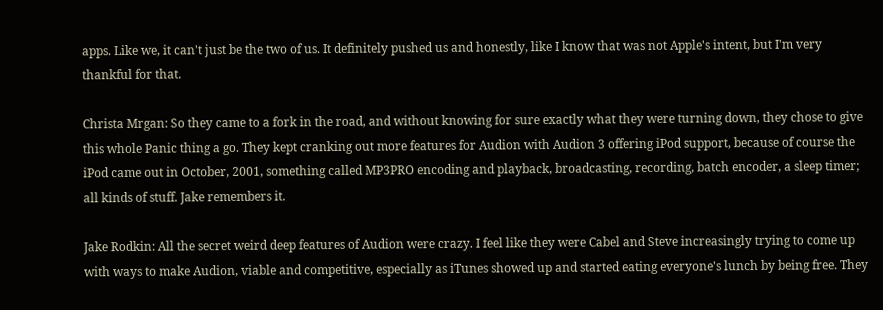apps. Like we, it can't just be the two of us. It definitely pushed us and honestly, like I know that was not Apple's intent, but I'm very thankful for that.

Christa Mrgan: So they came to a fork in the road, and without knowing for sure exactly what they were turning down, they chose to give this whole Panic thing a go. They kept cranking out more features for Audion with Audion 3 offering iPod support, because of course the iPod came out in October, 2001, something called MP3PRO encoding and playback, broadcasting, recording, batch encoder, a sleep timer; all kinds of stuff. Jake remembers it.

Jake Rodkin: All the secret weird deep features of Audion were crazy. I feel like they were Cabel and Steve increasingly trying to come up with ways to make Audion, viable and competitive, especially as iTunes showed up and started eating everyone's lunch by being free. They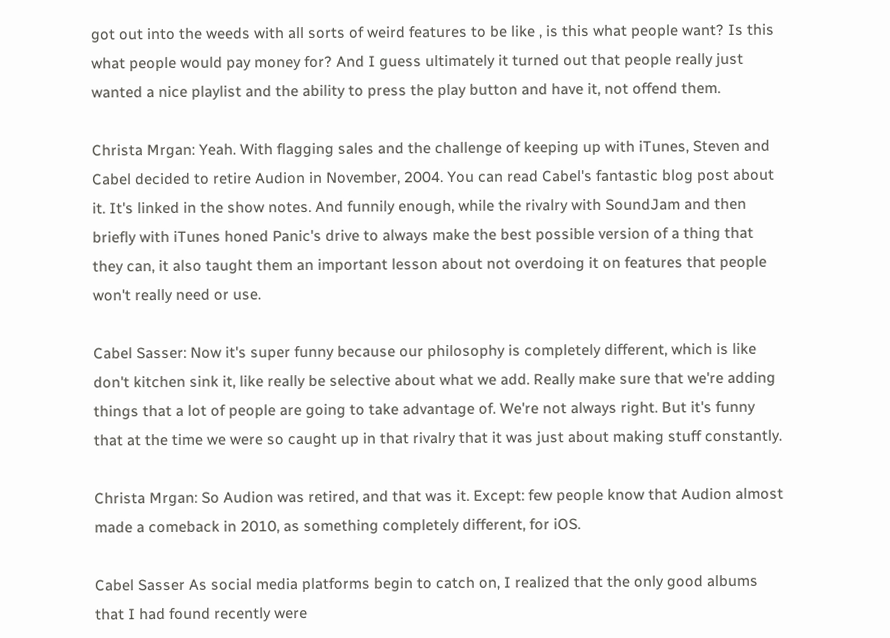got out into the weeds with all sorts of weird features to be like , is this what people want? Is this what people would pay money for? And I guess ultimately it turned out that people really just wanted a nice playlist and the ability to press the play button and have it, not offend them.

Christa Mrgan: Yeah. With flagging sales and the challenge of keeping up with iTunes, Steven and Cabel decided to retire Audion in November, 2004. You can read Cabel's fantastic blog post about it. It's linked in the show notes. And funnily enough, while the rivalry with SoundJam and then briefly with iTunes honed Panic's drive to always make the best possible version of a thing that they can, it also taught them an important lesson about not overdoing it on features that people won't really need or use.

Cabel Sasser: Now it's super funny because our philosophy is completely different, which is like don't kitchen sink it, like really be selective about what we add. Really make sure that we're adding things that a lot of people are going to take advantage of. We're not always right. But it's funny that at the time we were so caught up in that rivalry that it was just about making stuff constantly.

Christa Mrgan: So Audion was retired, and that was it. Except: few people know that Audion almost made a comeback in 2010, as something completely different, for iOS.

Cabel Sasser As social media platforms begin to catch on, I realized that the only good albums that I had found recently were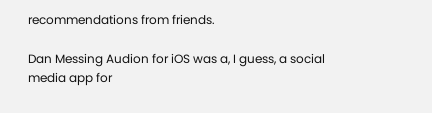recommendations from friends.

Dan Messing Audion for iOS was a, I guess, a social media app for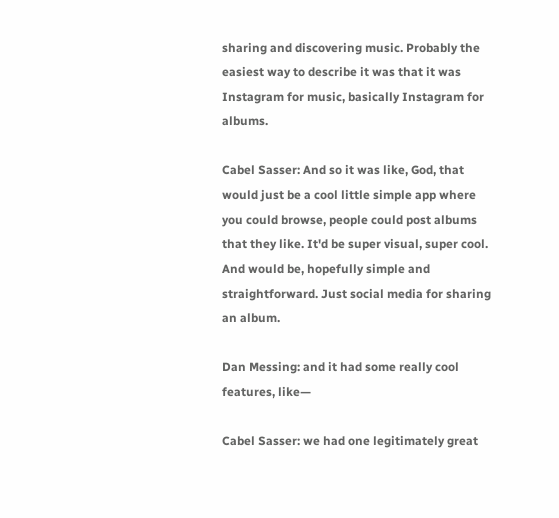sharing and discovering music. Probably the easiest way to describe it was that it was Instagram for music, basically Instagram for albums.

Cabel Sasser: And so it was like, God, that would just be a cool little simple app where you could browse, people could post albums that they like. It'd be super visual, super cool. And would be, hopefully simple and straightforward. Just social media for sharing an album.

Dan Messing: and it had some really cool features, like—

Cabel Sasser: we had one legitimately great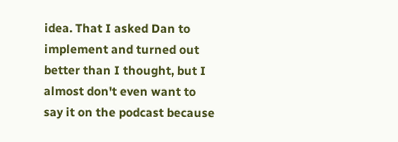idea. That I asked Dan to implement and turned out better than I thought, but I almost don't even want to say it on the podcast because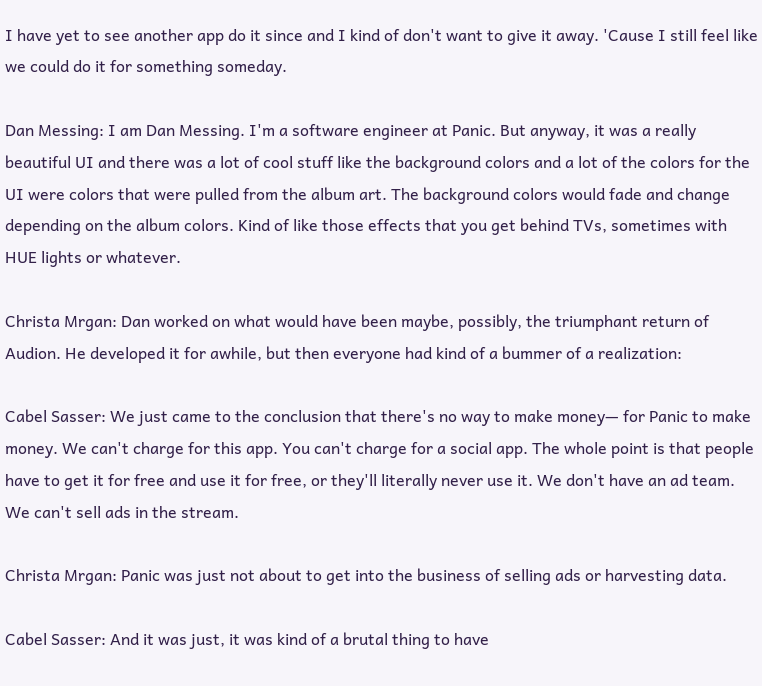I have yet to see another app do it since and I kind of don't want to give it away. 'Cause I still feel like we could do it for something someday.

Dan Messing: I am Dan Messing. I'm a software engineer at Panic. But anyway, it was a really beautiful UI and there was a lot of cool stuff like the background colors and a lot of the colors for the UI were colors that were pulled from the album art. The background colors would fade and change depending on the album colors. Kind of like those effects that you get behind TVs, sometimes with HUE lights or whatever.

Christa Mrgan: Dan worked on what would have been maybe, possibly, the triumphant return of Audion. He developed it for awhile, but then everyone had kind of a bummer of a realization:

Cabel Sasser: We just came to the conclusion that there's no way to make money— for Panic to make money. We can't charge for this app. You can't charge for a social app. The whole point is that people have to get it for free and use it for free, or they'll literally never use it. We don't have an ad team. We can't sell ads in the stream.

Christa Mrgan: Panic was just not about to get into the business of selling ads or harvesting data.

Cabel Sasser: And it was just, it was kind of a brutal thing to have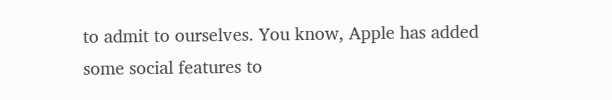to admit to ourselves. You know, Apple has added some social features to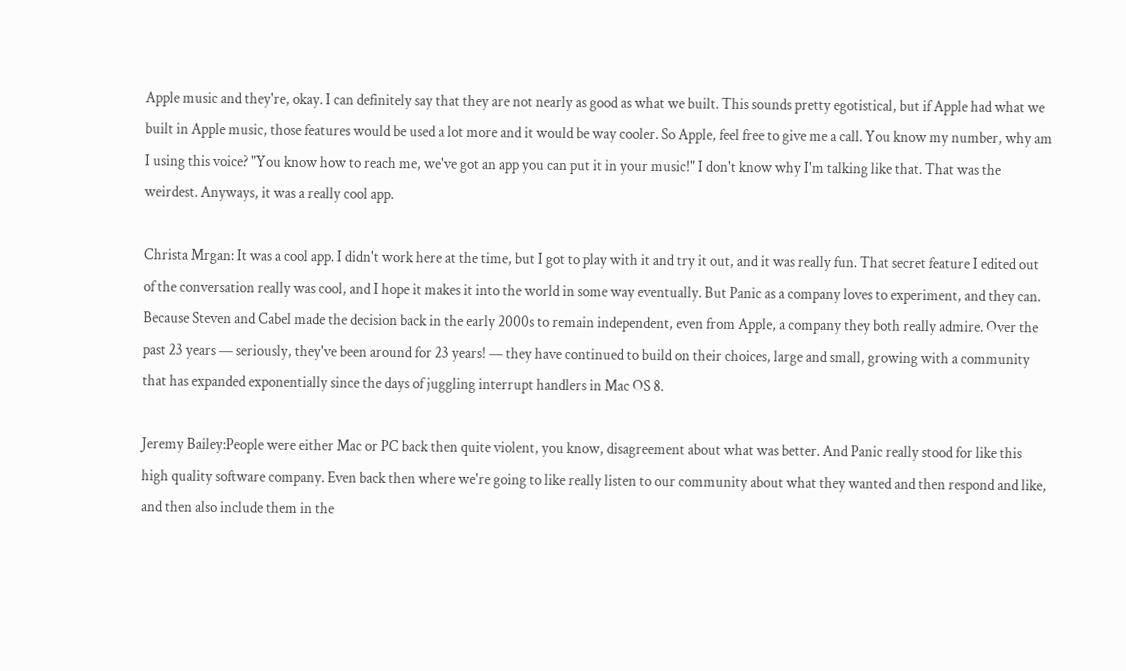Apple music and they're, okay. I can definitely say that they are not nearly as good as what we built. This sounds pretty egotistical, but if Apple had what we built in Apple music, those features would be used a lot more and it would be way cooler. So Apple, feel free to give me a call. You know my number, why am I using this voice? "You know how to reach me, we've got an app you can put it in your music!" I don't know why I'm talking like that. That was the weirdest. Anyways, it was a really cool app.

Christa Mrgan: It was a cool app. I didn't work here at the time, but I got to play with it and try it out, and it was really fun. That secret feature I edited out of the conversation really was cool, and I hope it makes it into the world in some way eventually. But Panic as a company loves to experiment, and they can. Because Steven and Cabel made the decision back in the early 2000s to remain independent, even from Apple, a company they both really admire. Over the past 23 years — seriously, they've been around for 23 years! — they have continued to build on their choices, large and small, growing with a community that has expanded exponentially since the days of juggling interrupt handlers in Mac OS 8.

Jeremy Bailey:People were either Mac or PC back then quite violent, you know, disagreement about what was better. And Panic really stood for like this high quality software company. Even back then where we're going to like really listen to our community about what they wanted and then respond and like, and then also include them in the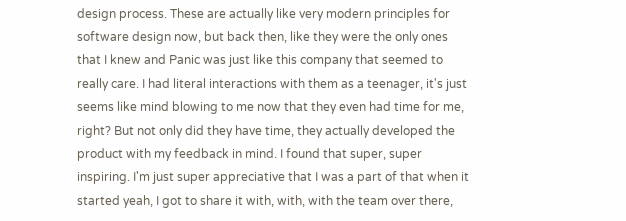design process. These are actually like very modern principles for software design now, but back then, like they were the only ones that I knew and Panic was just like this company that seemed to really care. I had literal interactions with them as a teenager, it's just seems like mind blowing to me now that they even had time for me, right? But not only did they have time, they actually developed the product with my feedback in mind. I found that super, super inspiring. I'm just super appreciative that I was a part of that when it started yeah, I got to share it with, with, with the team over there,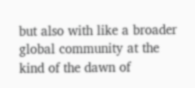but also with like a broader global community at the kind of the dawn of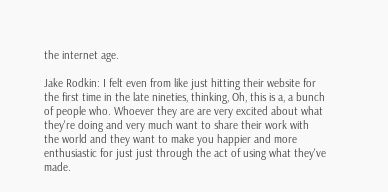the internet age.

Jake Rodkin: I felt even from like just hitting their website for the first time in the late nineties, thinking, Oh, this is a, a bunch of people who. Whoever they are are very excited about what they're doing and very much want to share their work with the world and they want to make you happier and more enthusiastic for just just through the act of using what they've made.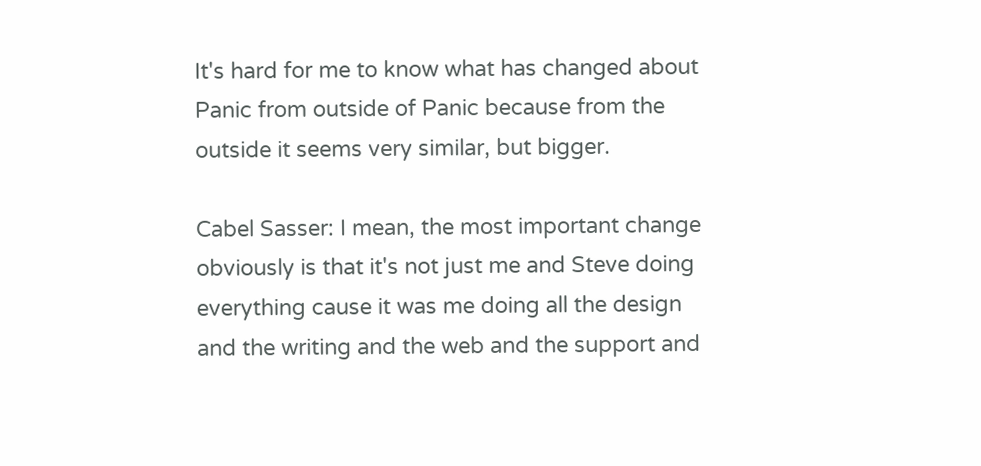It's hard for me to know what has changed about Panic from outside of Panic because from the outside it seems very similar, but bigger.

Cabel Sasser: I mean, the most important change obviously is that it's not just me and Steve doing everything cause it was me doing all the design and the writing and the web and the support and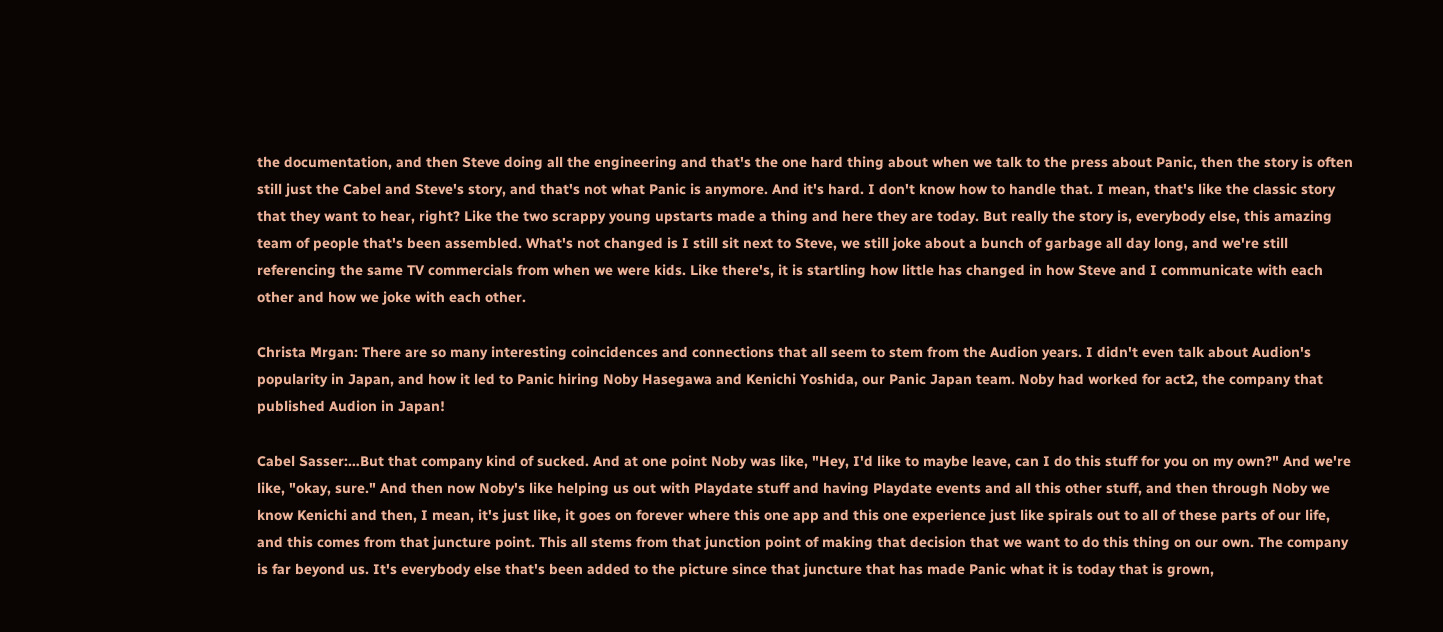the documentation, and then Steve doing all the engineering and that's the one hard thing about when we talk to the press about Panic, then the story is often still just the Cabel and Steve's story, and that's not what Panic is anymore. And it's hard. I don't know how to handle that. I mean, that's like the classic story that they want to hear, right? Like the two scrappy young upstarts made a thing and here they are today. But really the story is, everybody else, this amazing team of people that's been assembled. What's not changed is I still sit next to Steve, we still joke about a bunch of garbage all day long, and we're still referencing the same TV commercials from when we were kids. Like there's, it is startling how little has changed in how Steve and I communicate with each other and how we joke with each other.

Christa Mrgan: There are so many interesting coincidences and connections that all seem to stem from the Audion years. I didn't even talk about Audion's popularity in Japan, and how it led to Panic hiring Noby Hasegawa and Kenichi Yoshida, our Panic Japan team. Noby had worked for act2, the company that published Audion in Japan!

Cabel Sasser:…But that company kind of sucked. And at one point Noby was like, "Hey, I'd like to maybe leave, can I do this stuff for you on my own?" And we're like, "okay, sure." And then now Noby's like helping us out with Playdate stuff and having Playdate events and all this other stuff, and then through Noby we know Kenichi and then, I mean, it's just like, it goes on forever where this one app and this one experience just like spirals out to all of these parts of our life, and this comes from that juncture point. This all stems from that junction point of making that decision that we want to do this thing on our own. The company is far beyond us. It's everybody else that's been added to the picture since that juncture that has made Panic what it is today that is grown,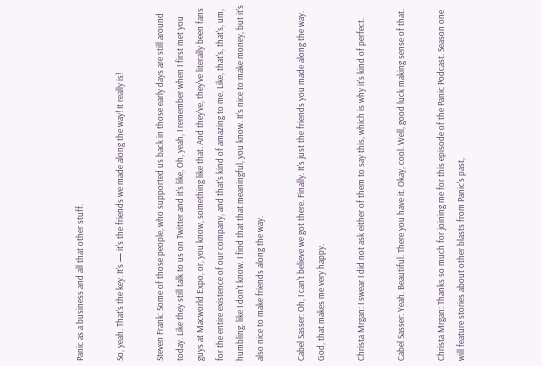Panic as a business and all that other stuff.

So, yeah. That's the key. It's — it's the friends we made along the way! It really is!

Steven Frank: Some of those people, who supported us back in those early days are still around today. Like they still talk to us on Twitter and it's like, Oh, yeah, I remember when I first met you guys at Macworld Expo, or, you know, something like that. And they've, they've literally been fans for the entire existence of our company, and that's kind of amazing to me. Like, that's, that's, um, humbling. like I don't know. I find that that meaningful, you know. It's nice to make money, but it's also nice to make friends along the way.

Cabel Sasser: Oh, I can't believe we got there. Finally. It's just the friends you made along the way. God, that makes me very happy.

Christa Mrgan: I swear I did not ask either of them to say this, which is why it's kind of perfect.

Cabel Sasser: Yeah. Beautiful. There you have it. Okay, cool. Well, good luck making sense of that.

Christa Mrgan: Thanks so much for joining me for this episode of the Panic Podcast. Season one will feature stories about other blasts from Panic's past,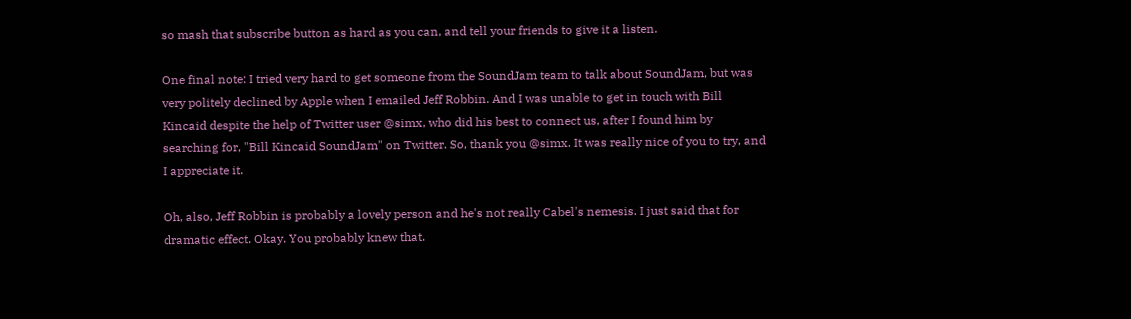so mash that subscribe button as hard as you can, and tell your friends to give it a listen.

One final note: I tried very hard to get someone from the SoundJam team to talk about SoundJam, but was very politely declined by Apple when I emailed Jeff Robbin. And I was unable to get in touch with Bill Kincaid despite the help of Twitter user @simx, who did his best to connect us, after I found him by searching for, "Bill Kincaid SoundJam" on Twitter. So, thank you @simx. It was really nice of you to try, and I appreciate it.

Oh, also, Jeff Robbin is probably a lovely person and he's not really Cabel's nemesis. I just said that for dramatic effect. Okay. You probably knew that.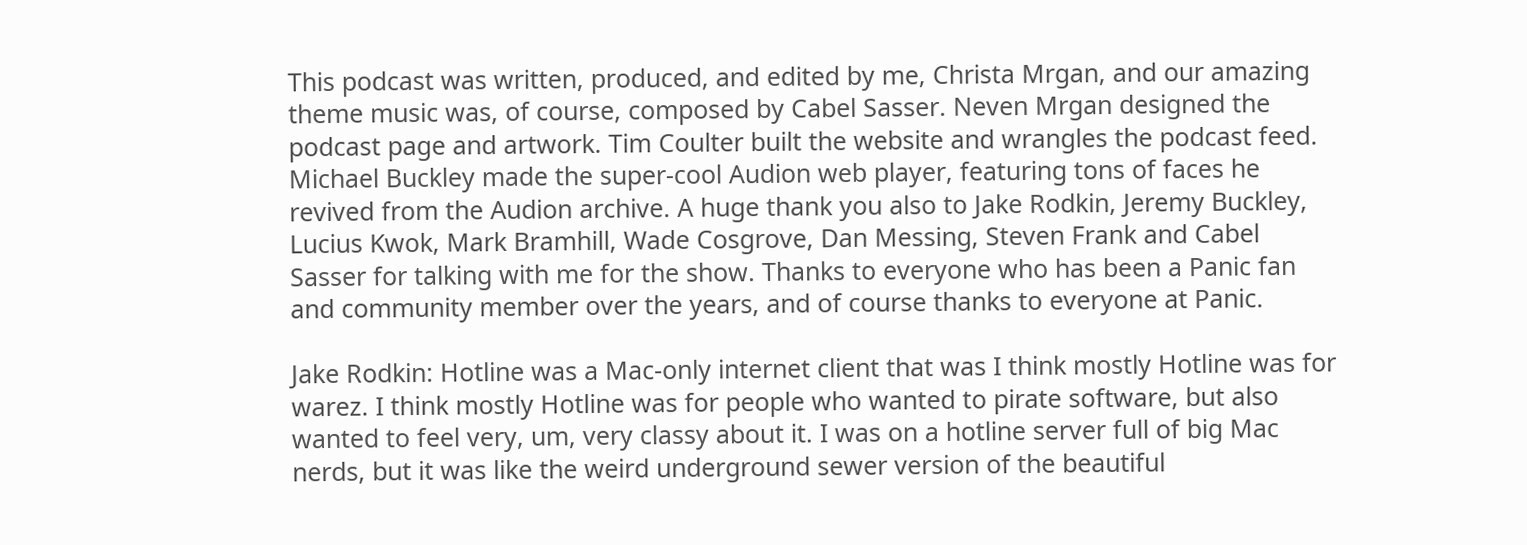This podcast was written, produced, and edited by me, Christa Mrgan, and our amazing theme music was, of course, composed by Cabel Sasser. Neven Mrgan designed the podcast page and artwork. Tim Coulter built the website and wrangles the podcast feed. Michael Buckley made the super-cool Audion web player, featuring tons of faces he revived from the Audion archive. A huge thank you also to Jake Rodkin, Jeremy Buckley, Lucius Kwok, Mark Bramhill, Wade Cosgrove, Dan Messing, Steven Frank and Cabel Sasser for talking with me for the show. Thanks to everyone who has been a Panic fan and community member over the years, and of course thanks to everyone at Panic.

Jake Rodkin: Hotline was a Mac-only internet client that was I think mostly Hotline was for warez. I think mostly Hotline was for people who wanted to pirate software, but also wanted to feel very, um, very classy about it. I was on a hotline server full of big Mac nerds, but it was like the weird underground sewer version of the beautiful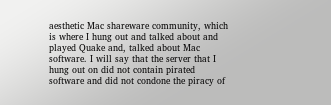aesthetic Mac shareware community, which is where I hung out and talked about and played Quake and, talked about Mac software. I will say that the server that I hung out on did not contain pirated software and did not condone the piracy of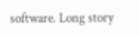software. Long story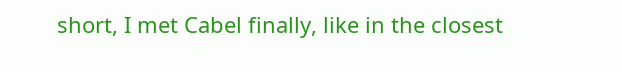short, I met Cabel finally, like in the closest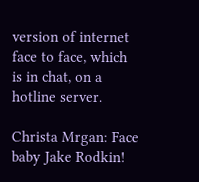version of internet face to face, which is in chat, on a hotline server.

Christa Mrgan: Face baby Jake Rodkin!